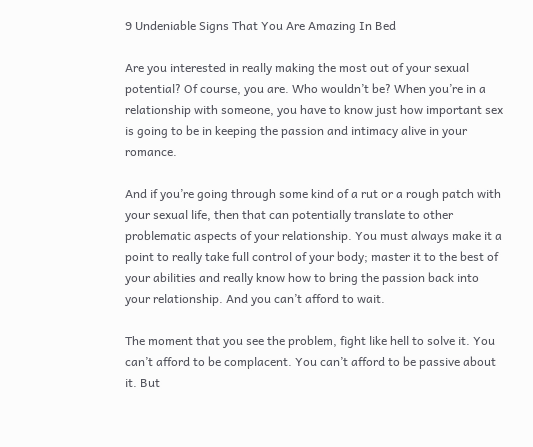9 Undeniable Signs That You Are Amazing In Bed

Are you interested in really making the most out of your sexual potential? Of course, you are. Who wouldn’t be? When you’re in a relationship with someone, you have to know just how important sex is going to be in keeping the passion and intimacy alive in your romance.

And if you’re going through some kind of a rut or a rough patch with your sexual life, then that can potentially translate to other problematic aspects of your relationship. You must always make it a point to really take full control of your body; master it to the best of your abilities and really know how to bring the passion back into your relationship. And you can’t afford to wait.

The moment that you see the problem, fight like hell to solve it. You can’t afford to be complacent. You can’t afford to be passive about it. But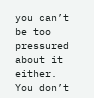you can’t be too pressured about it either. You don’t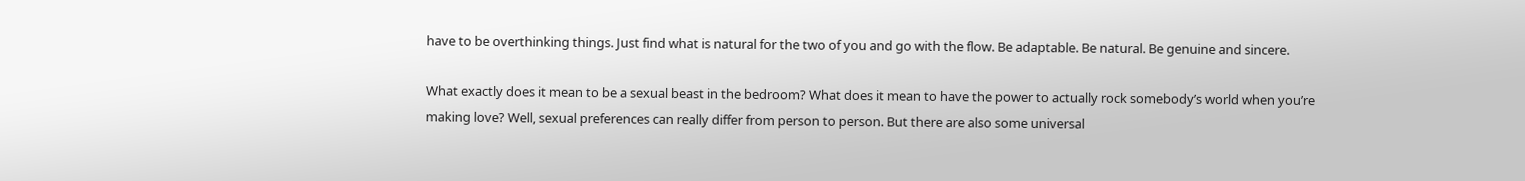have to be overthinking things. Just find what is natural for the two of you and go with the flow. Be adaptable. Be natural. Be genuine and sincere.

What exactly does it mean to be a sexual beast in the bedroom? What does it mean to have the power to actually rock somebody’s world when you’re making love? Well, sexual preferences can really differ from person to person. But there are also some universal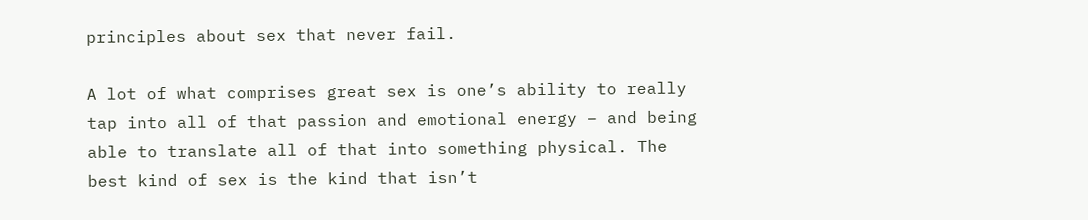principles about sex that never fail.

A lot of what comprises great sex is one’s ability to really tap into all of that passion and emotional energy – and being able to translate all of that into something physical. The best kind of sex is the kind that isn’t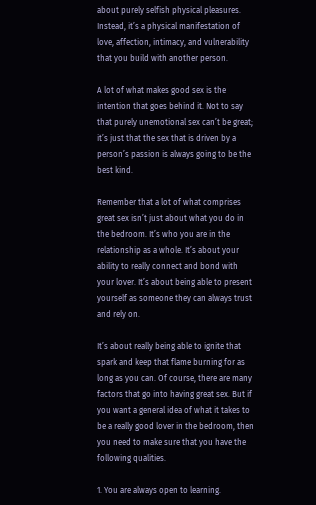about purely selfish physical pleasures. Instead, it’s a physical manifestation of love, affection, intimacy, and vulnerability that you build with another person.

A lot of what makes good sex is the intention that goes behind it. Not to say that purely unemotional sex can’t be great; it’s just that the sex that is driven by a person’s passion is always going to be the best kind.

Remember that a lot of what comprises great sex isn’t just about what you do in the bedroom. It’s who you are in the relationship as a whole. It’s about your ability to really connect and bond with your lover. It’s about being able to present yourself as someone they can always trust and rely on.

It’s about really being able to ignite that spark and keep that flame burning for as long as you can. Of course, there are many factors that go into having great sex. But if you want a general idea of what it takes to be a really good lover in the bedroom, then you need to make sure that you have the following qualities.

1. You are always open to learning.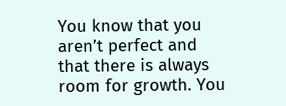You know that you aren’t perfect and that there is always room for growth. You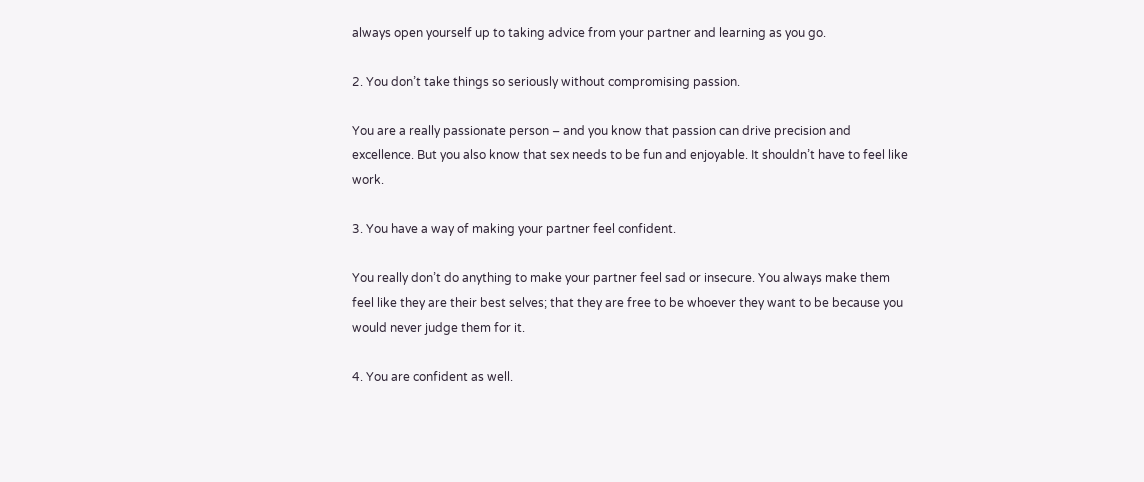always open yourself up to taking advice from your partner and learning as you go.

2. You don’t take things so seriously without compromising passion.

You are a really passionate person – and you know that passion can drive precision and excellence. But you also know that sex needs to be fun and enjoyable. It shouldn’t have to feel like work.

3. You have a way of making your partner feel confident.

You really don’t do anything to make your partner feel sad or insecure. You always make them feel like they are their best selves; that they are free to be whoever they want to be because you would never judge them for it.

4. You are confident as well.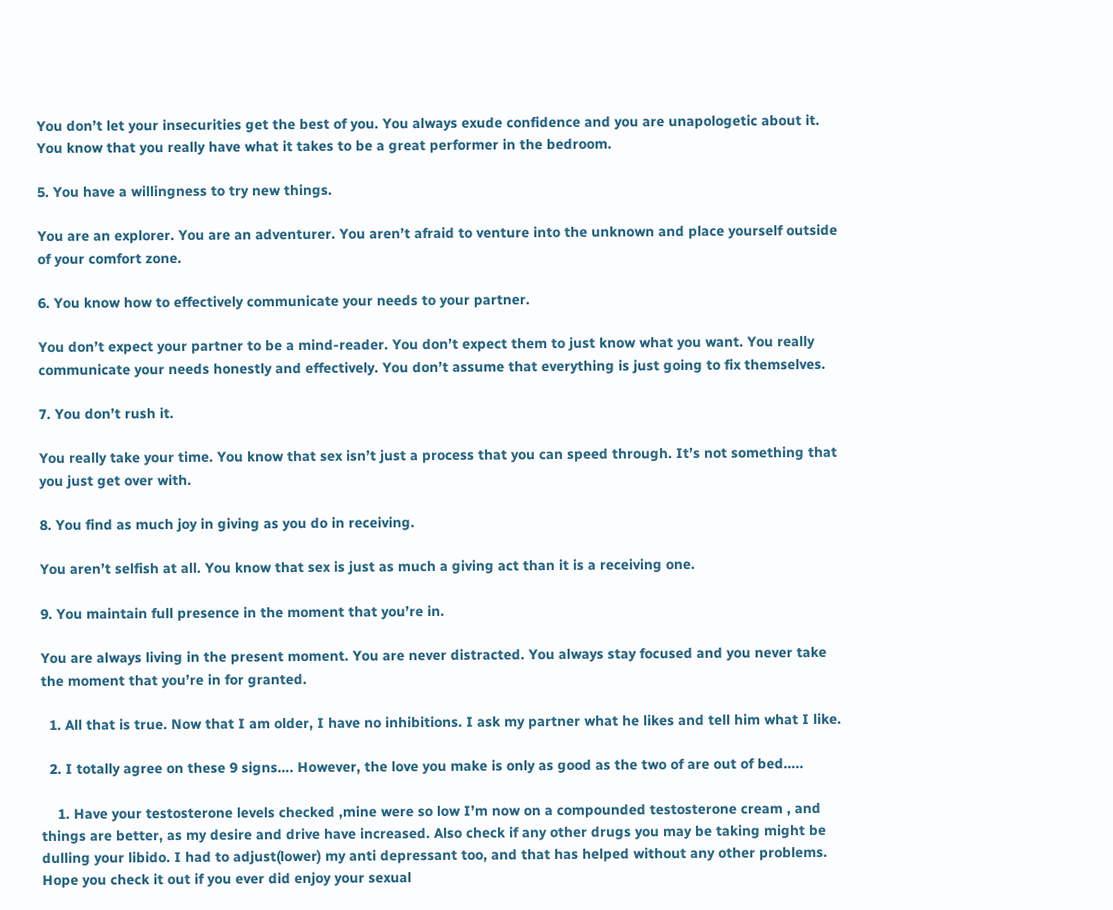You don’t let your insecurities get the best of you. You always exude confidence and you are unapologetic about it. You know that you really have what it takes to be a great performer in the bedroom.

5. You have a willingness to try new things.

You are an explorer. You are an adventurer. You aren’t afraid to venture into the unknown and place yourself outside of your comfort zone.

6. You know how to effectively communicate your needs to your partner.

You don’t expect your partner to be a mind-reader. You don’t expect them to just know what you want. You really communicate your needs honestly and effectively. You don’t assume that everything is just going to fix themselves.

7. You don’t rush it.

You really take your time. You know that sex isn’t just a process that you can speed through. It’s not something that you just get over with.

8. You find as much joy in giving as you do in receiving.

You aren’t selfish at all. You know that sex is just as much a giving act than it is a receiving one.

9. You maintain full presence in the moment that you’re in.

You are always living in the present moment. You are never distracted. You always stay focused and you never take the moment that you’re in for granted.

  1. All that is true. Now that I am older, I have no inhibitions. I ask my partner what he likes and tell him what I like.

  2. I totally agree on these 9 signs…. However, the love you make is only as good as the two of are out of bed…..

    1. Have your testosterone levels checked ,mine were so low I’m now on a compounded testosterone cream , and things are better, as my desire and drive have increased. Also check if any other drugs you may be taking might be dulling your libido. I had to adjust(lower) my anti depressant too, and that has helped without any other problems. Hope you check it out if you ever did enjoy your sexual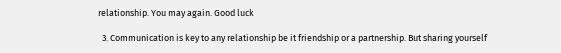relationship. You may again. Good luck

  3. Communication is key to any relationship be it friendship or a partnership. But sharing yourself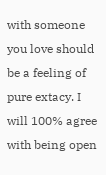with someone you love should be a feeling of pure extacy. I will 100% agree with being open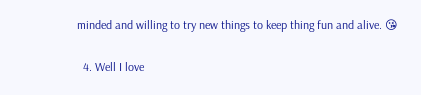minded and willing to try new things to keep thing fun and alive. 😘

  4. Well I love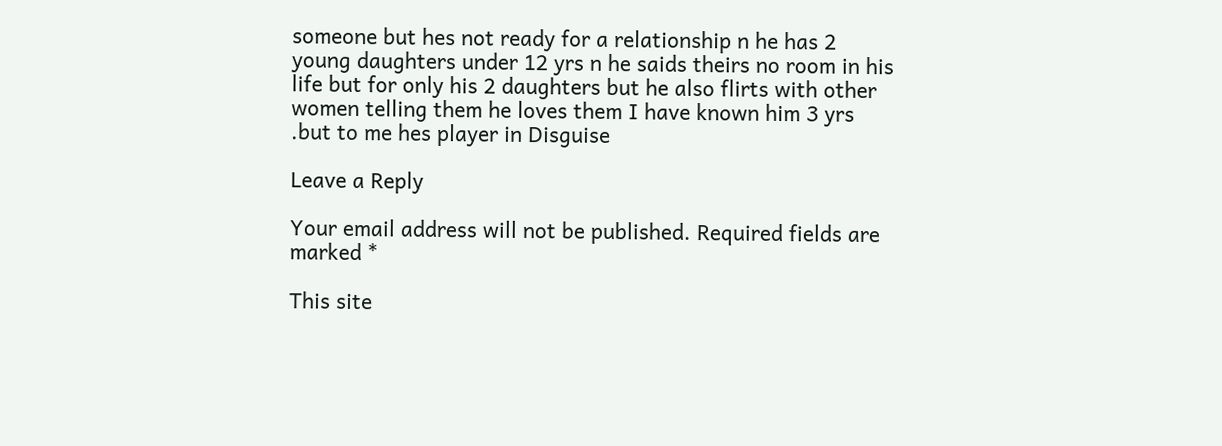someone but hes not ready for a relationship n he has 2 young daughters under 12 yrs n he saids theirs no room in his life but for only his 2 daughters but he also flirts with other women telling them he loves them I have known him 3 yrs .but to me hes player in Disguise

Leave a Reply

Your email address will not be published. Required fields are marked *

This site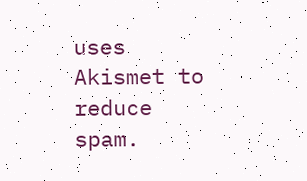uses Akismet to reduce spam.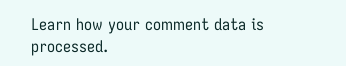Learn how your comment data is processed.